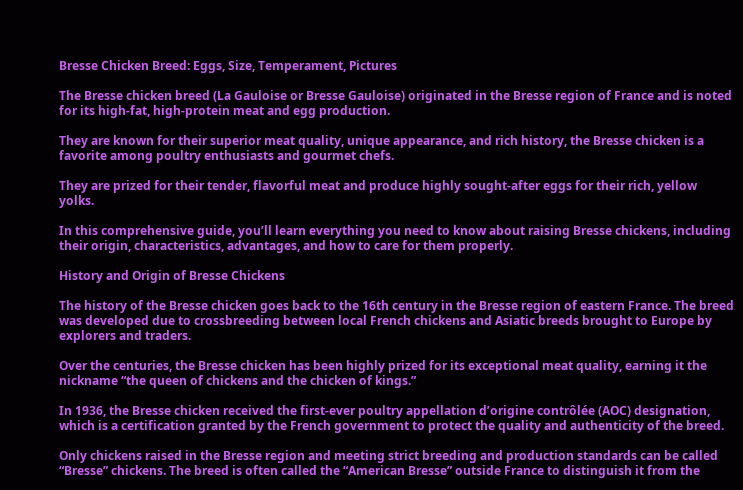Bresse Chicken Breed: Eggs, Size, Temperament, Pictures

The Bresse chicken breed (La Gauloise or Bresse Gauloise) originated in the Bresse region of France and is noted for its high-fat, high-protein meat and egg production.

They are known for their superior meat quality, unique appearance, and rich history, the Bresse chicken is a favorite among poultry enthusiasts and gourmet chefs.

They are prized for their tender, flavorful meat and produce highly sought-after eggs for their rich, yellow yolks.

In this comprehensive guide, you’ll learn everything you need to know about raising Bresse chickens, including their origin, characteristics, advantages, and how to care for them properly.

History and Origin of Bresse Chickens

The history of the Bresse chicken goes back to the 16th century in the Bresse region of eastern France. The breed was developed due to crossbreeding between local French chickens and Asiatic breeds brought to Europe by explorers and traders.

Over the centuries, the Bresse chicken has been highly prized for its exceptional meat quality, earning it the nickname “the queen of chickens and the chicken of kings.”

In 1936, the Bresse chicken received the first-ever poultry appellation d’origine contrôlée (AOC) designation, which is a certification granted by the French government to protect the quality and authenticity of the breed.

Only chickens raised in the Bresse region and meeting strict breeding and production standards can be called “Bresse” chickens. The breed is often called the “American Bresse” outside France to distinguish it from the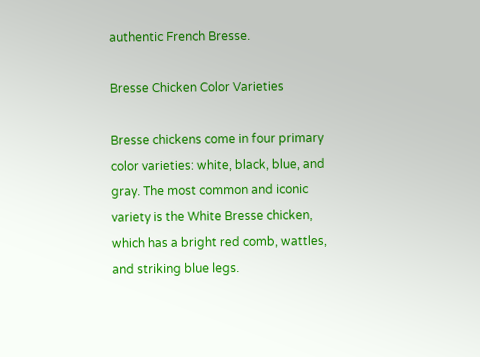authentic French Bresse.

Bresse Chicken Color Varieties

Bresse chickens come in four primary color varieties: white, black, blue, and gray. The most common and iconic variety is the White Bresse chicken, which has a bright red comb, wattles, and striking blue legs.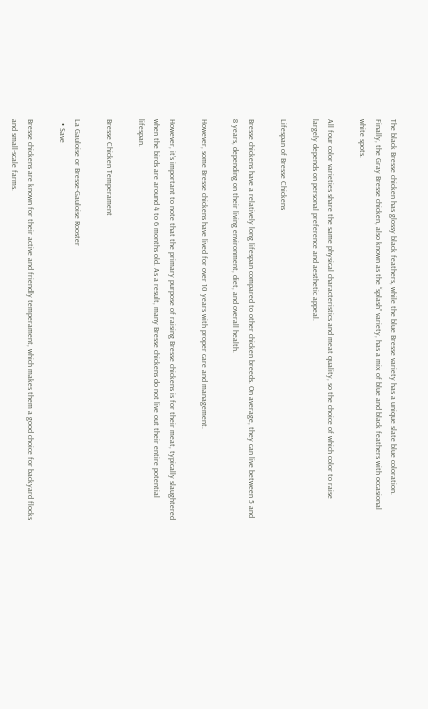The black Bresse chicken has glossy black feathers, while the blue Bresse variety has a unique slate blue coloration. Finally, the Gray Bresse chicken, also known as the “splash” variety, has a mix of blue and black feathers with occasional white spots.

All four color varieties share the same physical characteristics and meat quality, so the choice of which color to raise largely depends on personal preference and aesthetic appeal.

Lifespan of Bresse Chickens

Bresse chickens have a relatively long lifespan compared to other chicken breeds. On average, they can live between 5 and 8 years, depending on their living environment, diet, and overall health.

However, some Bresse chickens have lived for over 10 years with proper care and management.

However, it’s important to note that the primary purpose of raising Bresse chickens is for their meat, typically slaughtered when the birds are around 4 to 6 months old. As a result, many Bresse chickens do not live out their entire potential lifespan.

Bresse Chicken Temperament

La Gauloise or Bresse-Gauloise Rooster
  • Save

Bresse chickens are known for their active and friendly temperament, which makes them a good choice for backyard flocks and small-scale farms.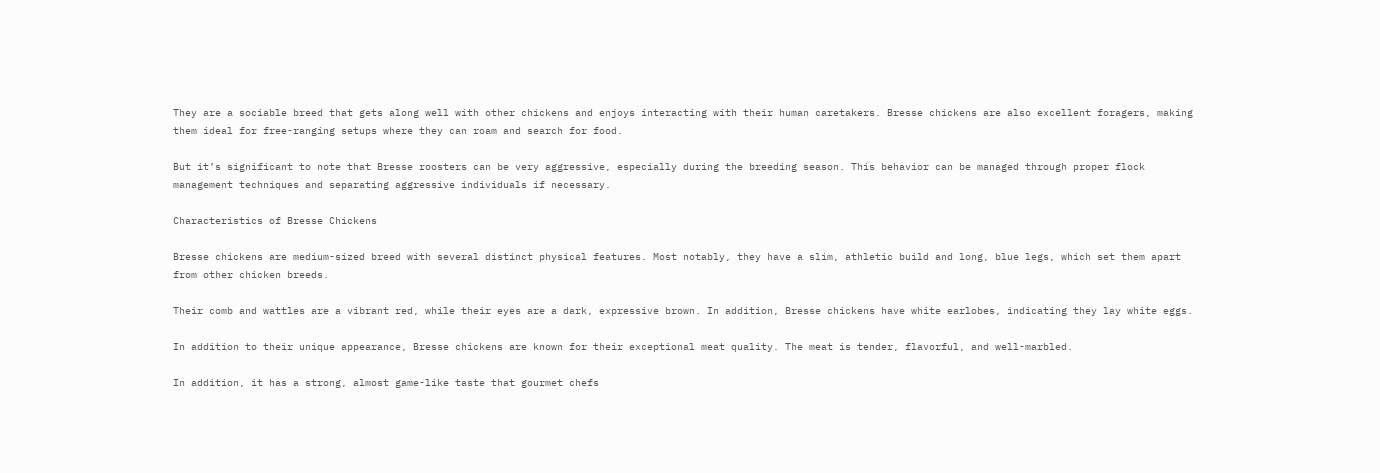They are a sociable breed that gets along well with other chickens and enjoys interacting with their human caretakers. Bresse chickens are also excellent foragers, making them ideal for free-ranging setups where they can roam and search for food.

But it’s significant to note that Bresse roosters can be very aggressive, especially during the breeding season. This behavior can be managed through proper flock management techniques and separating aggressive individuals if necessary.

Characteristics of Bresse Chickens

Bresse chickens are medium-sized breed with several distinct physical features. Most notably, they have a slim, athletic build and long, blue legs, which set them apart from other chicken breeds.

Their comb and wattles are a vibrant red, while their eyes are a dark, expressive brown. In addition, Bresse chickens have white earlobes, indicating they lay white eggs.

In addition to their unique appearance, Bresse chickens are known for their exceptional meat quality. The meat is tender, flavorful, and well-marbled.

In addition, it has a strong, almost game-like taste that gourmet chefs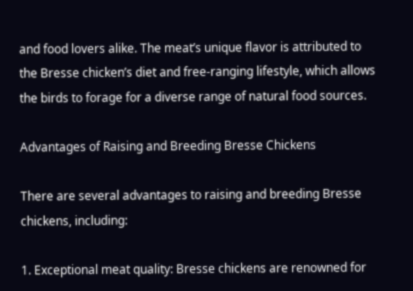and food lovers alike. The meat’s unique flavor is attributed to the Bresse chicken’s diet and free-ranging lifestyle, which allows the birds to forage for a diverse range of natural food sources.

Advantages of Raising and Breeding Bresse Chickens

There are several advantages to raising and breeding Bresse chickens, including:

1. Exceptional meat quality: Bresse chickens are renowned for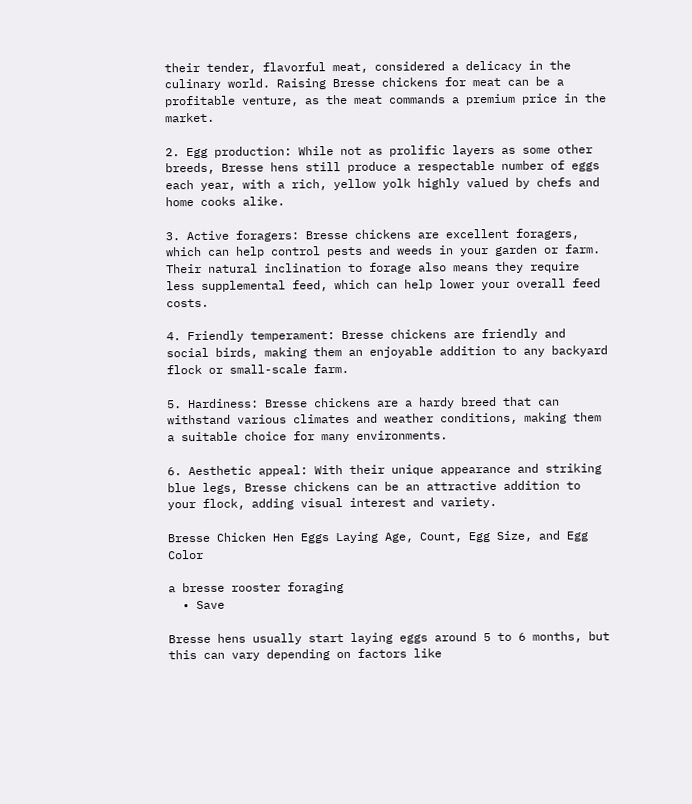their tender, flavorful meat, considered a delicacy in the culinary world. Raising Bresse chickens for meat can be a profitable venture, as the meat commands a premium price in the market.

2. Egg production: While not as prolific layers as some other breeds, Bresse hens still produce a respectable number of eggs each year, with a rich, yellow yolk highly valued by chefs and home cooks alike.

3. Active foragers: Bresse chickens are excellent foragers, which can help control pests and weeds in your garden or farm. Their natural inclination to forage also means they require less supplemental feed, which can help lower your overall feed costs.

4. Friendly temperament: Bresse chickens are friendly and social birds, making them an enjoyable addition to any backyard flock or small-scale farm.

5. Hardiness: Bresse chickens are a hardy breed that can withstand various climates and weather conditions, making them a suitable choice for many environments.

6. Aesthetic appeal: With their unique appearance and striking blue legs, Bresse chickens can be an attractive addition to your flock, adding visual interest and variety.

Bresse Chicken Hen Eggs Laying Age, Count, Egg Size, and Egg Color

a bresse rooster foraging
  • Save

Bresse hens usually start laying eggs around 5 to 6 months, but this can vary depending on factors like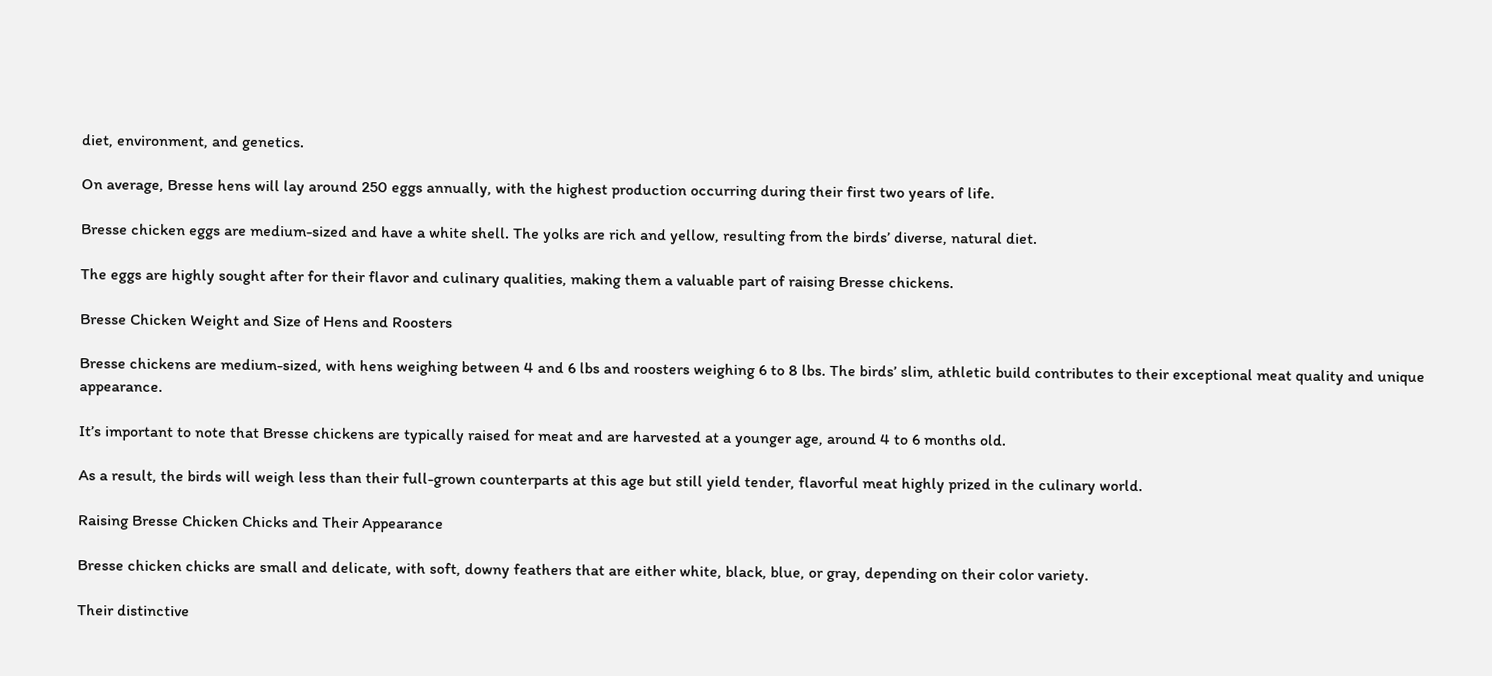diet, environment, and genetics.

On average, Bresse hens will lay around 250 eggs annually, with the highest production occurring during their first two years of life.

Bresse chicken eggs are medium-sized and have a white shell. The yolks are rich and yellow, resulting from the birds’ diverse, natural diet.

The eggs are highly sought after for their flavor and culinary qualities, making them a valuable part of raising Bresse chickens.

Bresse Chicken Weight and Size of Hens and Roosters

Bresse chickens are medium-sized, with hens weighing between 4 and 6 lbs and roosters weighing 6 to 8 lbs. The birds’ slim, athletic build contributes to their exceptional meat quality and unique appearance.

It’s important to note that Bresse chickens are typically raised for meat and are harvested at a younger age, around 4 to 6 months old.

As a result, the birds will weigh less than their full-grown counterparts at this age but still yield tender, flavorful meat highly prized in the culinary world.

Raising Bresse Chicken Chicks and Their Appearance

Bresse chicken chicks are small and delicate, with soft, downy feathers that are either white, black, blue, or gray, depending on their color variety.

Their distinctive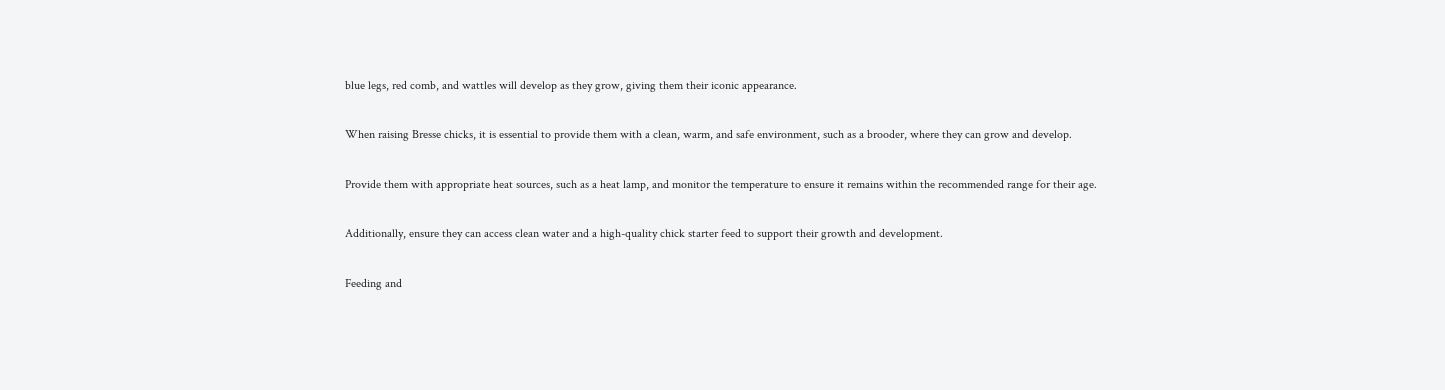blue legs, red comb, and wattles will develop as they grow, giving them their iconic appearance.

When raising Bresse chicks, it is essential to provide them with a clean, warm, and safe environment, such as a brooder, where they can grow and develop.

Provide them with appropriate heat sources, such as a heat lamp, and monitor the temperature to ensure it remains within the recommended range for their age.

Additionally, ensure they can access clean water and a high-quality chick starter feed to support their growth and development.

Feeding and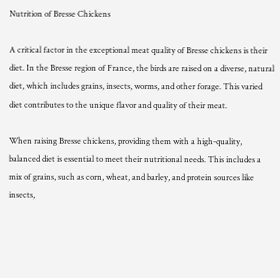Nutrition of Bresse Chickens

A critical factor in the exceptional meat quality of Bresse chickens is their diet. In the Bresse region of France, the birds are raised on a diverse, natural diet, which includes grains, insects, worms, and other forage. This varied diet contributes to the unique flavor and quality of their meat.

When raising Bresse chickens, providing them with a high-quality, balanced diet is essential to meet their nutritional needs. This includes a mix of grains, such as corn, wheat, and barley, and protein sources like insects,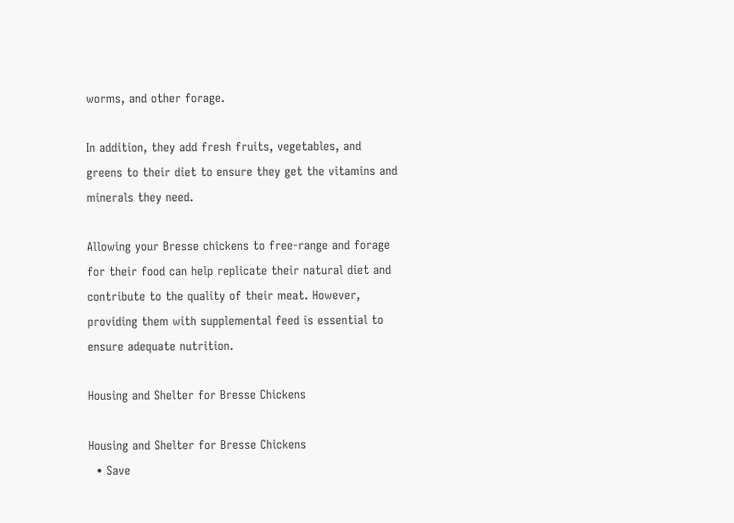worms, and other forage.

In addition, they add fresh fruits, vegetables, and greens to their diet to ensure they get the vitamins and minerals they need.

Allowing your Bresse chickens to free-range and forage for their food can help replicate their natural diet and contribute to the quality of their meat. However, providing them with supplemental feed is essential to ensure adequate nutrition.

Housing and Shelter for Bresse Chickens

Housing and Shelter for Bresse Chickens
  • Save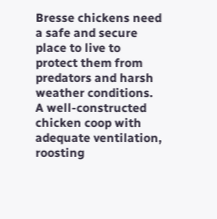Bresse chickens need a safe and secure place to live to protect them from predators and harsh weather conditions. A well-constructed chicken coop with adequate ventilation, roosting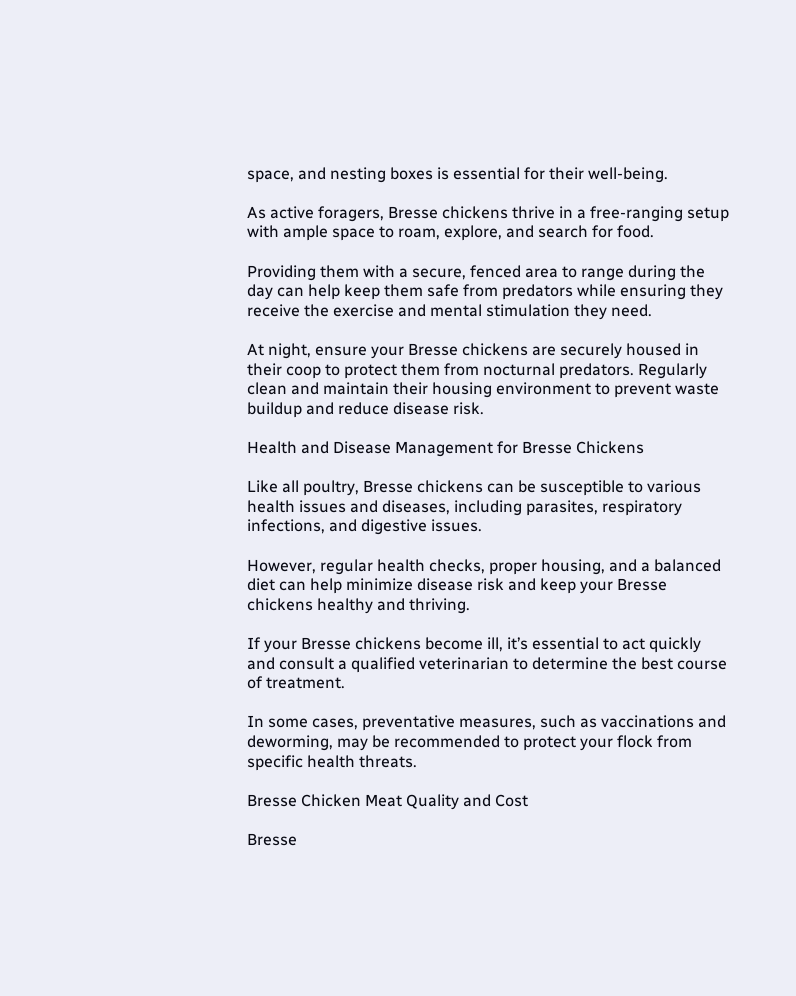space, and nesting boxes is essential for their well-being.

As active foragers, Bresse chickens thrive in a free-ranging setup with ample space to roam, explore, and search for food.

Providing them with a secure, fenced area to range during the day can help keep them safe from predators while ensuring they receive the exercise and mental stimulation they need.

At night, ensure your Bresse chickens are securely housed in their coop to protect them from nocturnal predators. Regularly clean and maintain their housing environment to prevent waste buildup and reduce disease risk.

Health and Disease Management for Bresse Chickens

Like all poultry, Bresse chickens can be susceptible to various health issues and diseases, including parasites, respiratory infections, and digestive issues.

However, regular health checks, proper housing, and a balanced diet can help minimize disease risk and keep your Bresse chickens healthy and thriving.

If your Bresse chickens become ill, it’s essential to act quickly and consult a qualified veterinarian to determine the best course of treatment.

In some cases, preventative measures, such as vaccinations and deworming, may be recommended to protect your flock from specific health threats.

Bresse Chicken Meat Quality and Cost

Bresse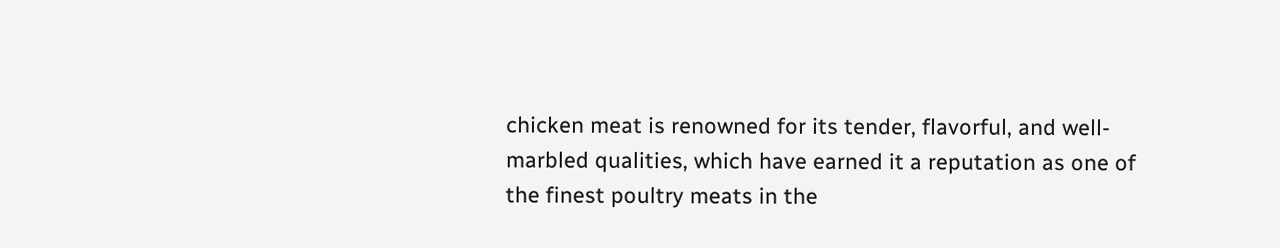chicken meat is renowned for its tender, flavorful, and well-marbled qualities, which have earned it a reputation as one of the finest poultry meats in the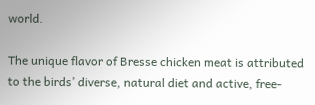world.

The unique flavor of Bresse chicken meat is attributed to the birds’ diverse, natural diet and active, free-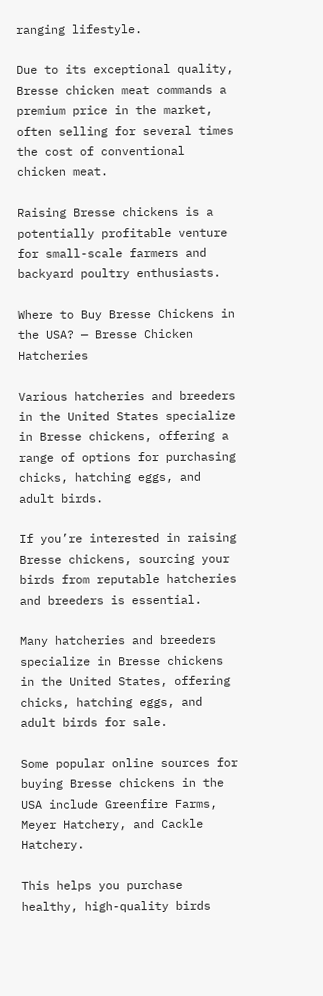ranging lifestyle.

Due to its exceptional quality, Bresse chicken meat commands a premium price in the market, often selling for several times the cost of conventional chicken meat.

Raising Bresse chickens is a potentially profitable venture for small-scale farmers and backyard poultry enthusiasts.

Where to Buy Bresse Chickens in the USA? — Bresse Chicken Hatcheries

Various hatcheries and breeders in the United States specialize in Bresse chickens, offering a range of options for purchasing chicks, hatching eggs, and adult birds.

If you’re interested in raising Bresse chickens, sourcing your birds from reputable hatcheries and breeders is essential.

Many hatcheries and breeders specialize in Bresse chickens in the United States, offering chicks, hatching eggs, and adult birds for sale.

Some popular online sources for buying Bresse chickens in the USA include Greenfire Farms, Meyer Hatchery, and Cackle Hatchery.

This helps you purchase healthy, high-quality birds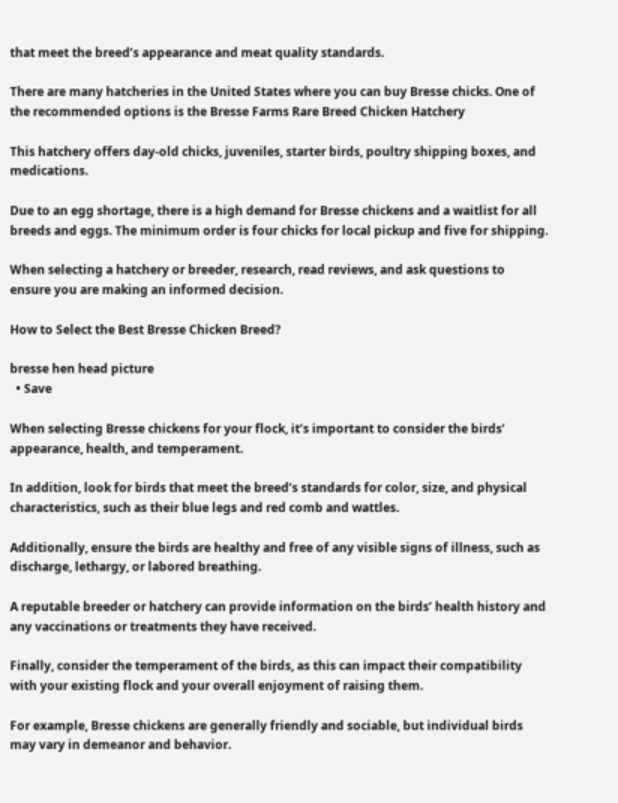that meet the breed’s appearance and meat quality standards.

There are many hatcheries in the United States where you can buy Bresse chicks. One of the recommended options is the Bresse Farms Rare Breed Chicken Hatchery

This hatchery offers day-old chicks, juveniles, starter birds, poultry shipping boxes, and medications.

Due to an egg shortage, there is a high demand for Bresse chickens and a waitlist for all breeds and eggs. The minimum order is four chicks for local pickup and five for shipping.

When selecting a hatchery or breeder, research, read reviews, and ask questions to ensure you are making an informed decision.

How to Select the Best Bresse Chicken Breed?

bresse hen head picture
  • Save

When selecting Bresse chickens for your flock, it’s important to consider the birds’ appearance, health, and temperament.

In addition, look for birds that meet the breed’s standards for color, size, and physical characteristics, such as their blue legs and red comb and wattles.

Additionally, ensure the birds are healthy and free of any visible signs of illness, such as discharge, lethargy, or labored breathing.

A reputable breeder or hatchery can provide information on the birds’ health history and any vaccinations or treatments they have received.

Finally, consider the temperament of the birds, as this can impact their compatibility with your existing flock and your overall enjoyment of raising them.

For example, Bresse chickens are generally friendly and sociable, but individual birds may vary in demeanor and behavior.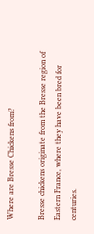Where are Bresse Chickens from?

Bresse chickens originate from the Bresse region of Eastern France, where they have been bred for centuries.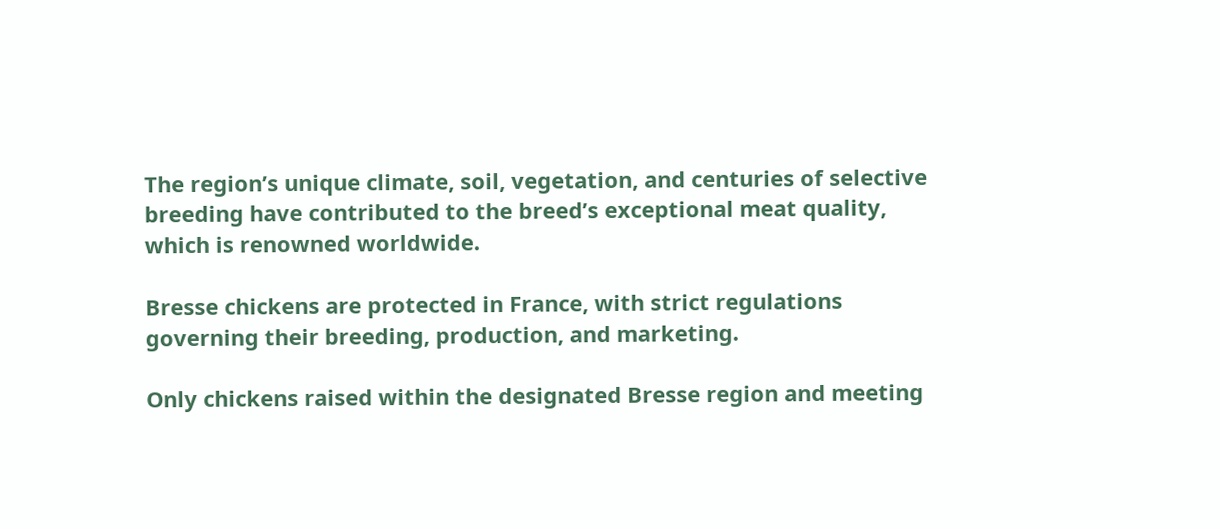The region’s unique climate, soil, vegetation, and centuries of selective breeding have contributed to the breed’s exceptional meat quality, which is renowned worldwide.

Bresse chickens are protected in France, with strict regulations governing their breeding, production, and marketing.

Only chickens raised within the designated Bresse region and meeting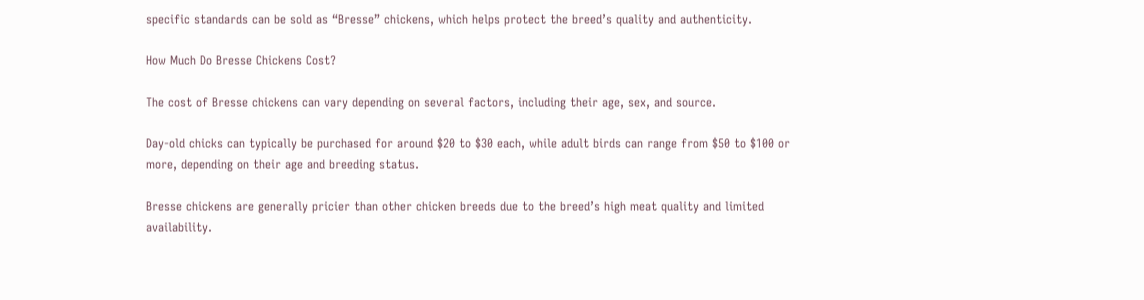specific standards can be sold as “Bresse” chickens, which helps protect the breed’s quality and authenticity.

How Much Do Bresse Chickens Cost?

The cost of Bresse chickens can vary depending on several factors, including their age, sex, and source.

Day-old chicks can typically be purchased for around $20 to $30 each, while adult birds can range from $50 to $100 or more, depending on their age and breeding status.

Bresse chickens are generally pricier than other chicken breeds due to the breed’s high meat quality and limited availability.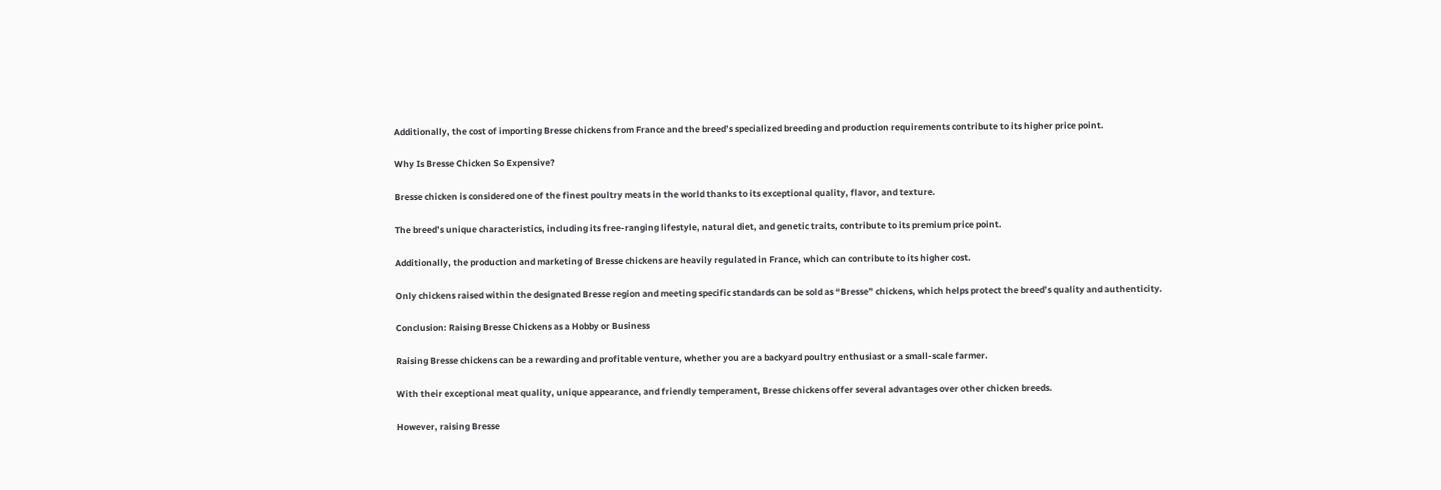Additionally, the cost of importing Bresse chickens from France and the breed’s specialized breeding and production requirements contribute to its higher price point.

Why Is Bresse Chicken So Expensive?

Bresse chicken is considered one of the finest poultry meats in the world thanks to its exceptional quality, flavor, and texture.

The breed’s unique characteristics, including its free-ranging lifestyle, natural diet, and genetic traits, contribute to its premium price point.

Additionally, the production and marketing of Bresse chickens are heavily regulated in France, which can contribute to its higher cost.

Only chickens raised within the designated Bresse region and meeting specific standards can be sold as “Bresse” chickens, which helps protect the breed’s quality and authenticity.

Conclusion: Raising Bresse Chickens as a Hobby or Business

Raising Bresse chickens can be a rewarding and profitable venture, whether you are a backyard poultry enthusiast or a small-scale farmer.

With their exceptional meat quality, unique appearance, and friendly temperament, Bresse chickens offer several advantages over other chicken breeds.

However, raising Bresse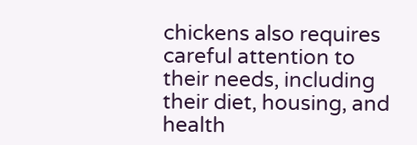chickens also requires careful attention to their needs, including their diet, housing, and health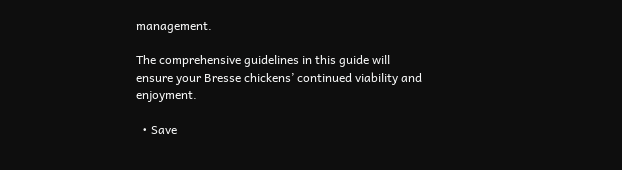management.

The comprehensive guidelines in this guide will ensure your Bresse chickens’ continued viability and enjoyment.

  • Save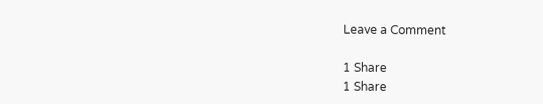Leave a Comment

1 Share
1 Share